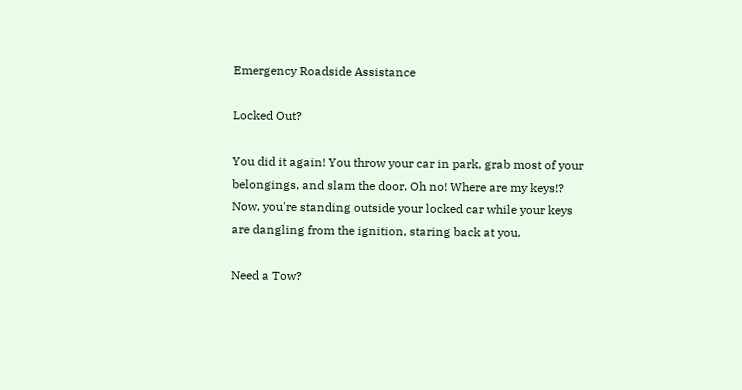Emergency Roadside Assistance

Locked Out?

You did it again! You throw your car in park, grab most of your belongings, and slam the door. Oh no! Where are my keys!? Now, you're standing outside your locked car while your keys are dangling from the ignition, staring back at you.

Need a Tow?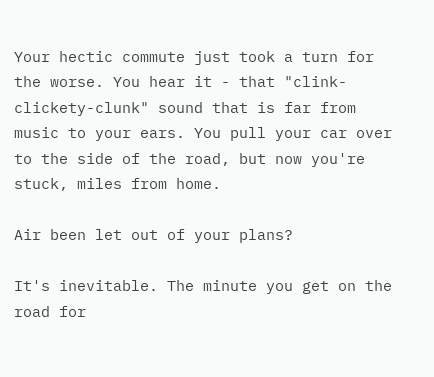Your hectic commute just took a turn for the worse. You hear it - that "clink-clickety-clunk" sound that is far from music to your ears. You pull your car over to the side of the road, but now you're stuck, miles from home.

Air been let out of your plans?

It's inevitable. The minute you get on the road for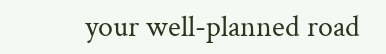your well-planned road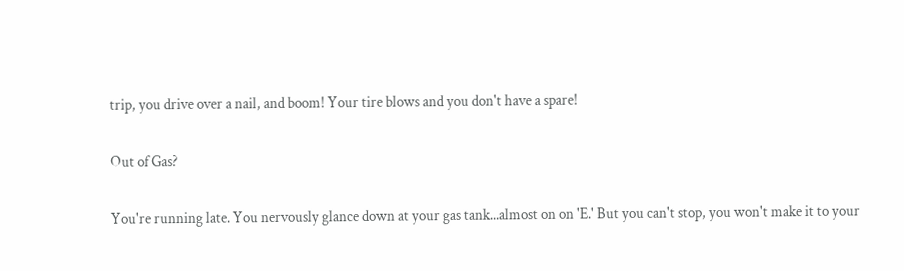trip, you drive over a nail, and boom! Your tire blows and you don't have a spare!

Out of Gas?

You're running late. You nervously glance down at your gas tank...almost on on 'E.' But you can't stop, you won't make it to your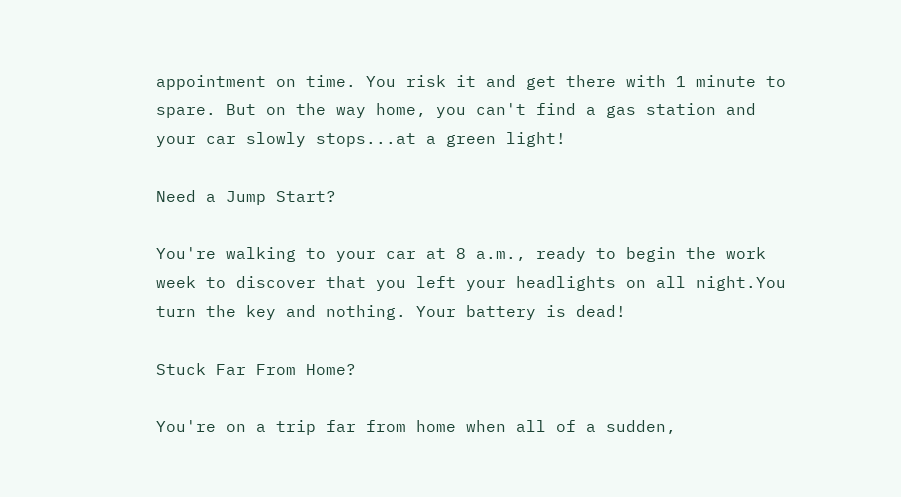appointment on time. You risk it and get there with 1 minute to spare. But on the way home, you can't find a gas station and your car slowly stops...at a green light!

Need a Jump Start?

You're walking to your car at 8 a.m., ready to begin the work week to discover that you left your headlights on all night.You turn the key and nothing. Your battery is dead!

Stuck Far From Home?

You're on a trip far from home when all of a sudden,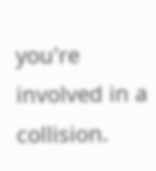you're involved in a collision.